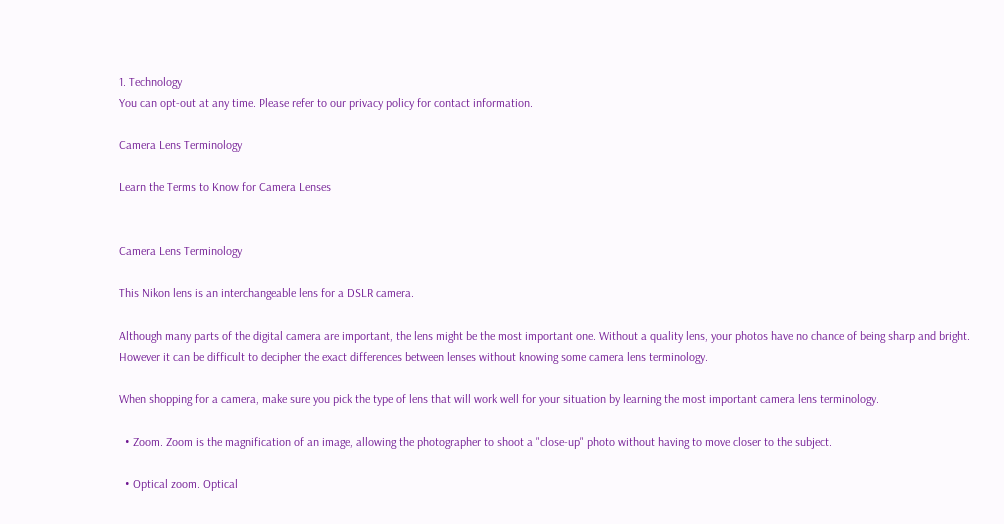1. Technology
You can opt-out at any time. Please refer to our privacy policy for contact information.

Camera Lens Terminology

Learn the Terms to Know for Camera Lenses


Camera Lens Terminology

This Nikon lens is an interchangeable lens for a DSLR camera.

Although many parts of the digital camera are important, the lens might be the most important one. Without a quality lens, your photos have no chance of being sharp and bright. However it can be difficult to decipher the exact differences between lenses without knowing some camera lens terminology.

When shopping for a camera, make sure you pick the type of lens that will work well for your situation by learning the most important camera lens terminology.

  • Zoom. Zoom is the magnification of an image, allowing the photographer to shoot a "close-up" photo without having to move closer to the subject.

  • Optical zoom. Optical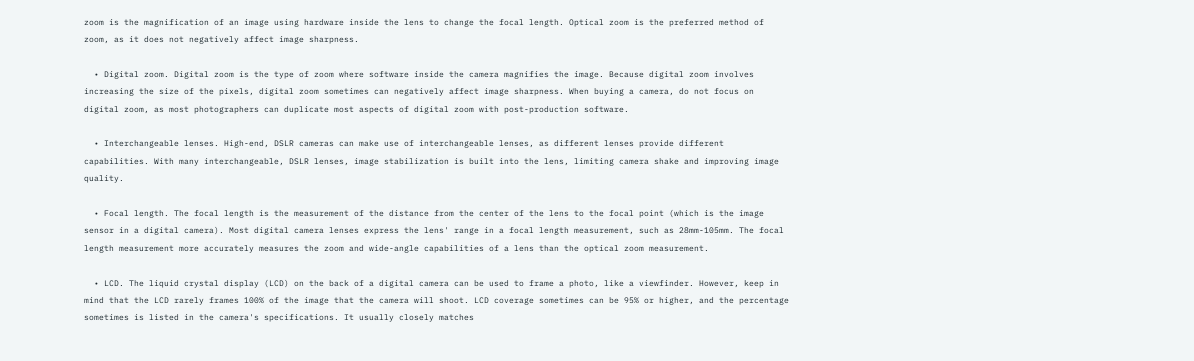zoom is the magnification of an image using hardware inside the lens to change the focal length. Optical zoom is the preferred method of zoom, as it does not negatively affect image sharpness.

  • Digital zoom. Digital zoom is the type of zoom where software inside the camera magnifies the image. Because digital zoom involves increasing the size of the pixels, digital zoom sometimes can negatively affect image sharpness. When buying a camera, do not focus on digital zoom, as most photographers can duplicate most aspects of digital zoom with post-production software.

  • Interchangeable lenses. High-end, DSLR cameras can make use of interchangeable lenses, as different lenses provide different capabilities. With many interchangeable, DSLR lenses, image stabilization is built into the lens, limiting camera shake and improving image quality.

  • Focal length. The focal length is the measurement of the distance from the center of the lens to the focal point (which is the image sensor in a digital camera). Most digital camera lenses express the lens' range in a focal length measurement, such as 28mm-105mm. The focal length measurement more accurately measures the zoom and wide-angle capabilities of a lens than the optical zoom measurement.

  • LCD. The liquid crystal display (LCD) on the back of a digital camera can be used to frame a photo, like a viewfinder. However, keep in mind that the LCD rarely frames 100% of the image that the camera will shoot. LCD coverage sometimes can be 95% or higher, and the percentage sometimes is listed in the camera's specifications. It usually closely matches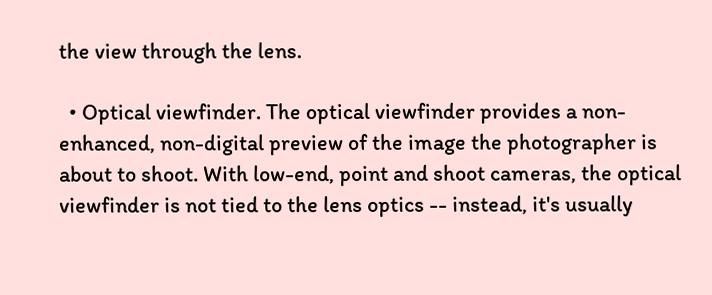the view through the lens.

  • Optical viewfinder. The optical viewfinder provides a non-enhanced, non-digital preview of the image the photographer is about to shoot. With low-end, point and shoot cameras, the optical viewfinder is not tied to the lens optics -- instead, it's usually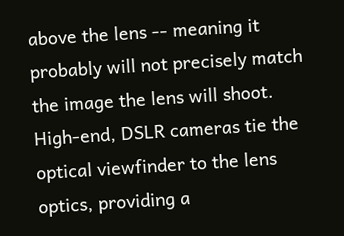above the lens -- meaning it probably will not precisely match the image the lens will shoot. High-end, DSLR cameras tie the optical viewfinder to the lens optics, providing a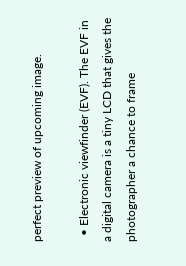perfect preview of upcoming image.

  • Electronic viewfinder (EVF). The EVF in a digital camera is a tiny LCD that gives the photographer a chance to frame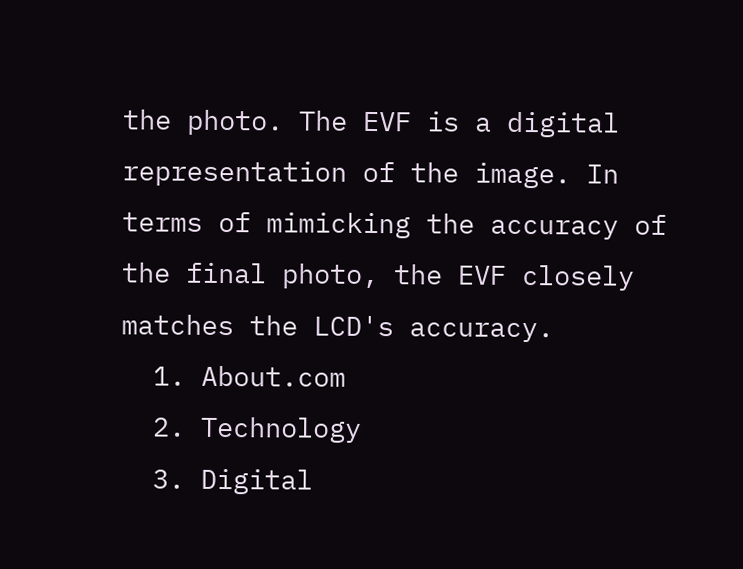the photo. The EVF is a digital representation of the image. In terms of mimicking the accuracy of the final photo, the EVF closely matches the LCD's accuracy.
  1. About.com
  2. Technology
  3. Digital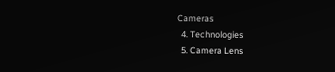Cameras
  4. Technologies
  5. Camera Lens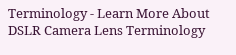Terminology - Learn More About DSLR Camera Lens Terminology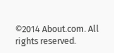©2014 About.com. All rights reserved.